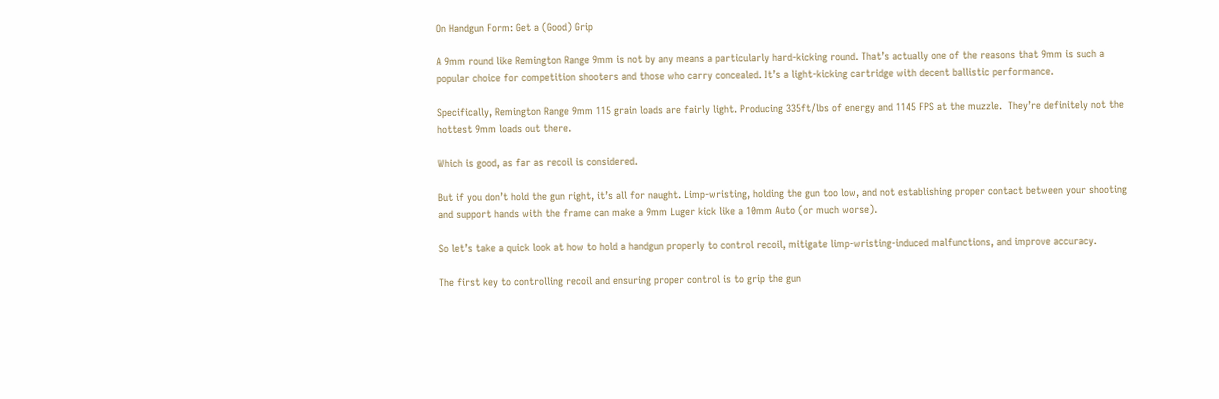On Handgun Form: Get a (Good) Grip

A 9mm round like Remington Range 9mm is not by any means a particularly hard-kicking round. That’s actually one of the reasons that 9mm is such a popular choice for competition shooters and those who carry concealed. It’s a light-kicking cartridge with decent ballistic performance.

Specifically, Remington Range 9mm 115 grain loads are fairly light. Producing 335ft/lbs of energy and 1145 FPS at the muzzle.  They’re definitely not the hottest 9mm loads out there.

Which is good, as far as recoil is considered.

But if you don’t hold the gun right, it’s all for naught. Limp-wristing, holding the gun too low, and not establishing proper contact between your shooting and support hands with the frame can make a 9mm Luger kick like a 10mm Auto (or much worse).

So let’s take a quick look at how to hold a handgun properly to control recoil, mitigate limp-wristing-induced malfunctions, and improve accuracy.

The first key to controlling recoil and ensuring proper control is to grip the gun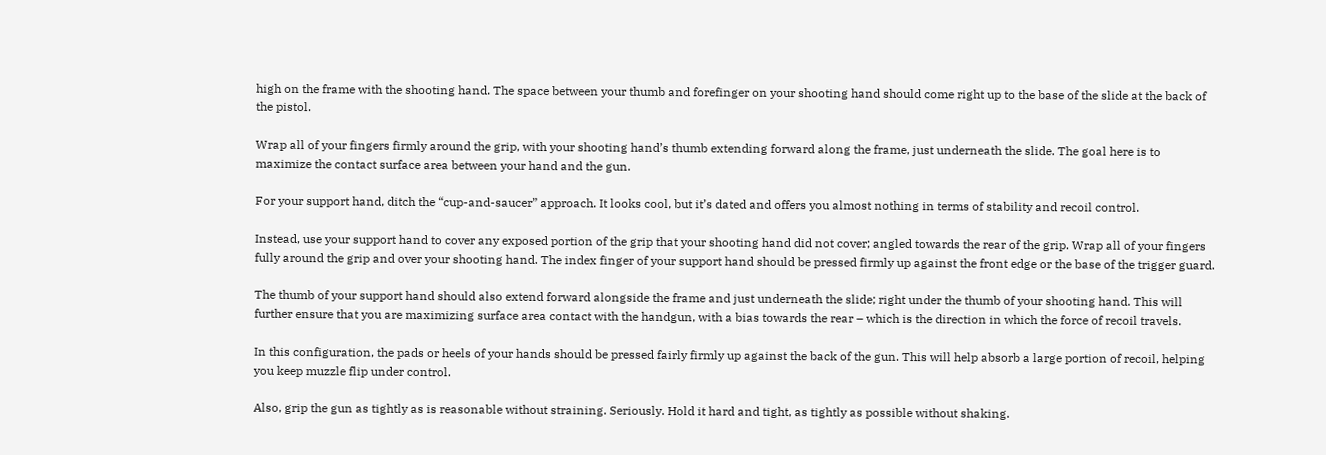high on the frame with the shooting hand. The space between your thumb and forefinger on your shooting hand should come right up to the base of the slide at the back of the pistol.

Wrap all of your fingers firmly around the grip, with your shooting hand’s thumb extending forward along the frame, just underneath the slide. The goal here is to maximize the contact surface area between your hand and the gun.

For your support hand, ditch the “cup-and-saucer” approach. It looks cool, but it’s dated and offers you almost nothing in terms of stability and recoil control.

Instead, use your support hand to cover any exposed portion of the grip that your shooting hand did not cover; angled towards the rear of the grip. Wrap all of your fingers fully around the grip and over your shooting hand. The index finger of your support hand should be pressed firmly up against the front edge or the base of the trigger guard.

The thumb of your support hand should also extend forward alongside the frame and just underneath the slide; right under the thumb of your shooting hand. This will further ensure that you are maximizing surface area contact with the handgun, with a bias towards the rear – which is the direction in which the force of recoil travels.

In this configuration, the pads or heels of your hands should be pressed fairly firmly up against the back of the gun. This will help absorb a large portion of recoil, helping you keep muzzle flip under control.

Also, grip the gun as tightly as is reasonable without straining. Seriously. Hold it hard and tight, as tightly as possible without shaking.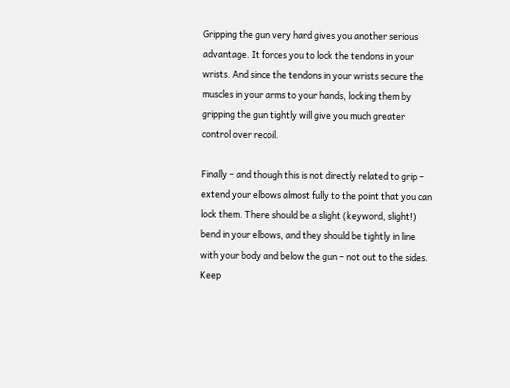Gripping the gun very hard gives you another serious advantage. It forces you to lock the tendons in your wrists. And since the tendons in your wrists secure the muscles in your arms to your hands, locking them by gripping the gun tightly will give you much greater control over recoil.

Finally – and though this is not directly related to grip – extend your elbows almost fully to the point that you can lock them. There should be a slight (keyword, slight!) bend in your elbows, and they should be tightly in line with your body and below the gun – not out to the sides. Keep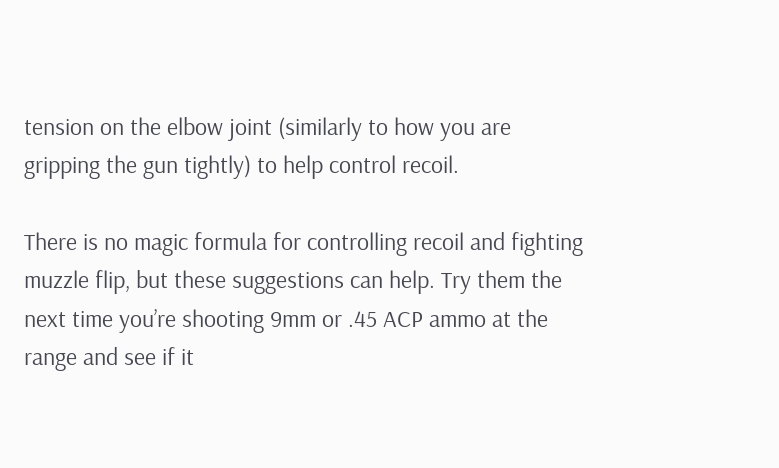tension on the elbow joint (similarly to how you are gripping the gun tightly) to help control recoil.

There is no magic formula for controlling recoil and fighting muzzle flip, but these suggestions can help. Try them the next time you’re shooting 9mm or .45 ACP ammo at the range and see if it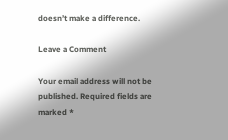doesn’t make a difference.

Leave a Comment

Your email address will not be published. Required fields are marked *